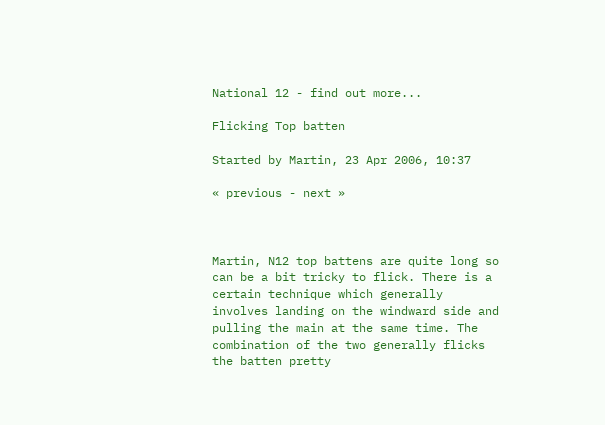National 12 - find out more...

Flicking Top batten

Started by Martin, 23 Apr 2006, 10:37

« previous - next »



Martin, N12 top battens are quite long so can be a bit tricky to flick. There is a certain technique which generally involves landing on the windward side and pulling the main at the same time. The combination of the two generally flicks the batten pretty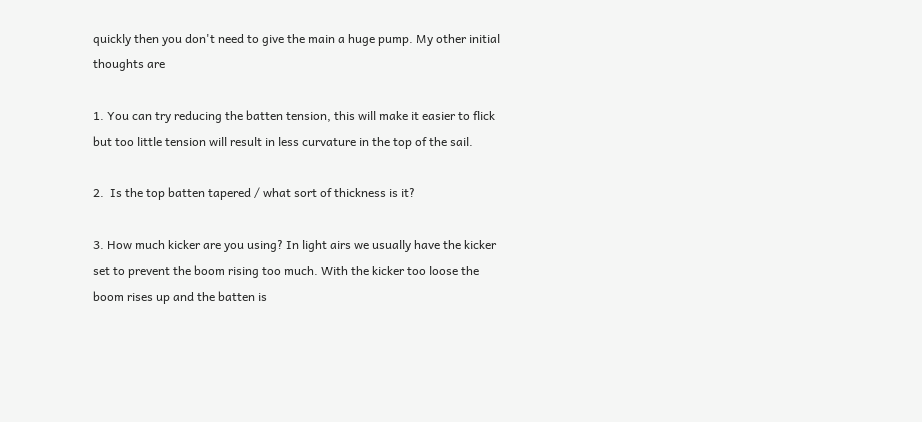quickly then you don't need to give the main a huge pump. My other initial thoughts are

1. You can try reducing the batten tension, this will make it easier to flick but too little tension will result in less curvature in the top of the sail.

2.  Is the top batten tapered / what sort of thickness is it?

3. How much kicker are you using? In light airs we usually have the kicker set to prevent the boom rising too much. With the kicker too loose the boom rises up and the batten is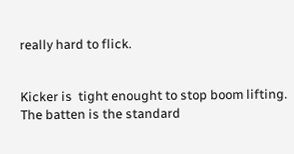really hard to flick.


Kicker is  tight enought to stop boom lifting.  The batten is the standard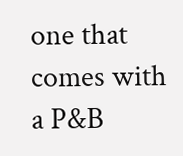one that comes with a P&B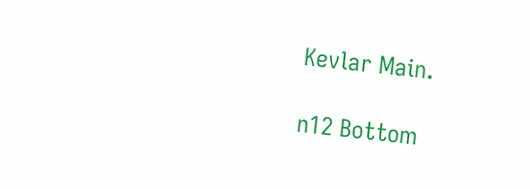Kevlar Main.

n12 Bottom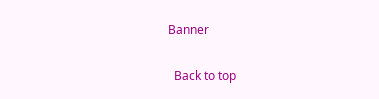Banner

  Back to top